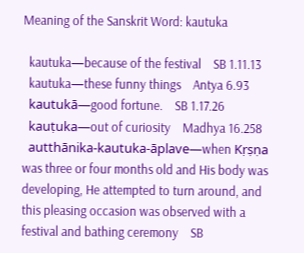Meaning of the Sanskrit Word: kautuka

  kautuka—because of the festival    SB 1.11.13
  kautuka—these funny things    Antya 6.93
  kautukā—good fortune.    SB 1.17.26
  kauṭuka—out of curiosity    Madhya 16.258
  autthānika-kautuka-āplave—when Kṛṣṇa was three or four months old and His body was developing, He attempted to turn around, and this pleasing occasion was observed with a festival and bathing ceremony    SB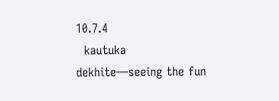10.7.4
  kautuka dekhite—seeing the fun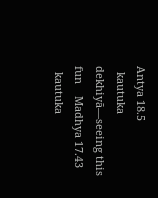Antya 18.5
  kautuka dekhiyā—seeing this fun    Madhya 17.43
  kautuka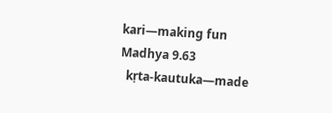kari—making fun    Madhya 9.63
  kṛta-kautuka—made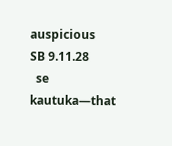auspicious    SB 9.11.28
  se kautuka—that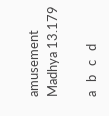amusement    Madhya 13.179

a   b   c   d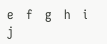e   f   g   h   i   j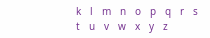k   l   m   n   o   p   q   r   s   t   u   v   w   x   y   z